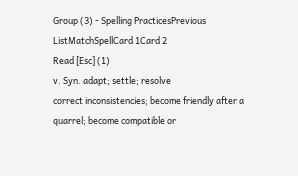Group (3) - Spelling PracticesPrevious
ListMatchSpellCard 1Card 2
Read [Esc] (1)
v. Syn. adapt; settle; resolve
correct inconsistencies; become friendly after a quarrel; become compatible or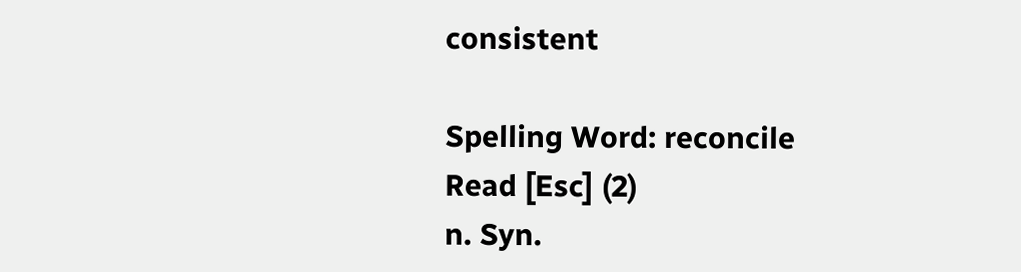consistent

Spelling Word: reconcile
Read [Esc] (2)
n. Syn.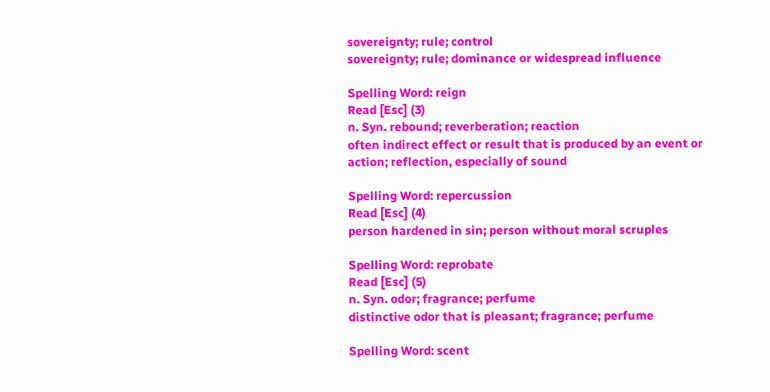sovereignty; rule; control
sovereignty; rule; dominance or widespread influence

Spelling Word: reign
Read [Esc] (3)
n. Syn. rebound; reverberation; reaction
often indirect effect or result that is produced by an event or action; reflection, especially of sound

Spelling Word: repercussion
Read [Esc] (4)
person hardened in sin; person without moral scruples

Spelling Word: reprobate
Read [Esc] (5)
n. Syn. odor; fragrance; perfume
distinctive odor that is pleasant; fragrance; perfume

Spelling Word: scent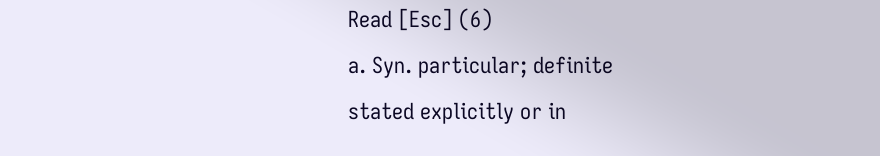Read [Esc] (6)
a. Syn. particular; definite
stated explicitly or in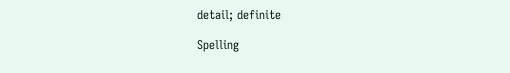detail; definite

Spelling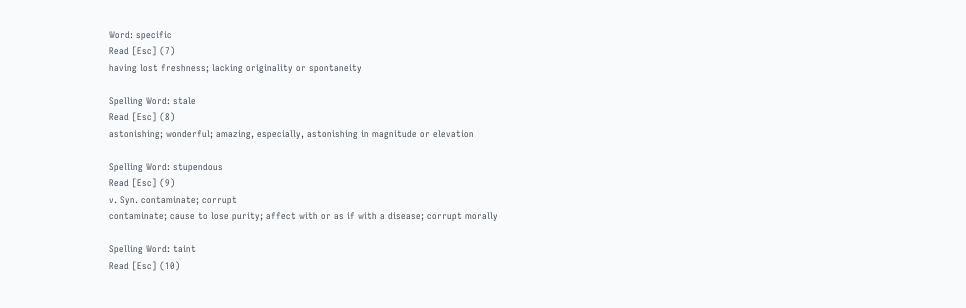Word: specific
Read [Esc] (7)
having lost freshness; lacking originality or spontaneity

Spelling Word: stale
Read [Esc] (8)
astonishing; wonderful; amazing, especially, astonishing in magnitude or elevation

Spelling Word: stupendous
Read [Esc] (9)
v. Syn. contaminate; corrupt
contaminate; cause to lose purity; affect with or as if with a disease; corrupt morally

Spelling Word: taint
Read [Esc] (10)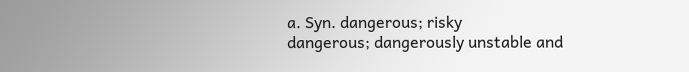a. Syn. dangerous; risky
dangerous; dangerously unstable and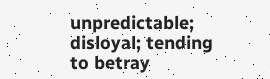unpredictable; disloyal; tending to betray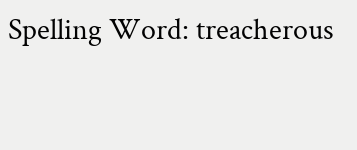Spelling Word: treacherous